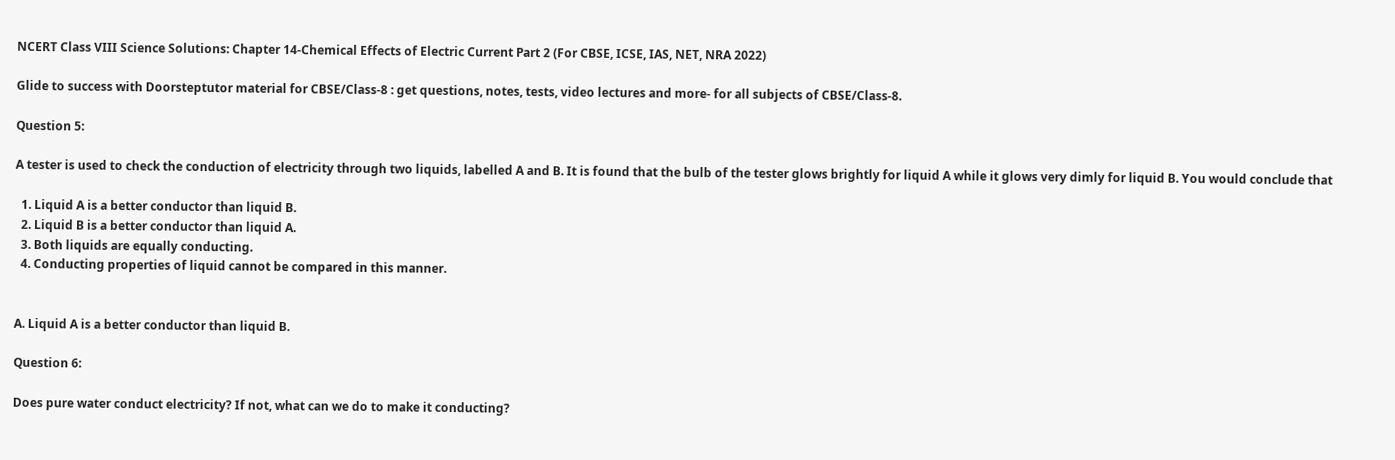NCERT Class VIII Science Solutions: Chapter 14-Chemical Effects of Electric Current Part 2 (For CBSE, ICSE, IAS, NET, NRA 2022)

Glide to success with Doorsteptutor material for CBSE/Class-8 : get questions, notes, tests, video lectures and more- for all subjects of CBSE/Class-8.

Question 5:

A tester is used to check the conduction of electricity through two liquids, labelled A and B. It is found that the bulb of the tester glows brightly for liquid A while it glows very dimly for liquid B. You would conclude that

  1. Liquid A is a better conductor than liquid B.
  2. Liquid B is a better conductor than liquid A.
  3. Both liquids are equally conducting.
  4. Conducting properties of liquid cannot be compared in this manner.


A. Liquid A is a better conductor than liquid B.

Question 6:

Does pure water conduct electricity? If not, what can we do to make it conducting?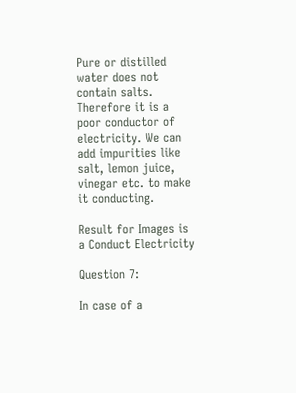Pure or distilled water does not contain salts. Therefore it is a poor conductor of electricity. We can add impurities like salt, lemon juice, vinegar etc. to make it conducting.

Result for Images is a Conduct Electricity

Question 7:

In case of a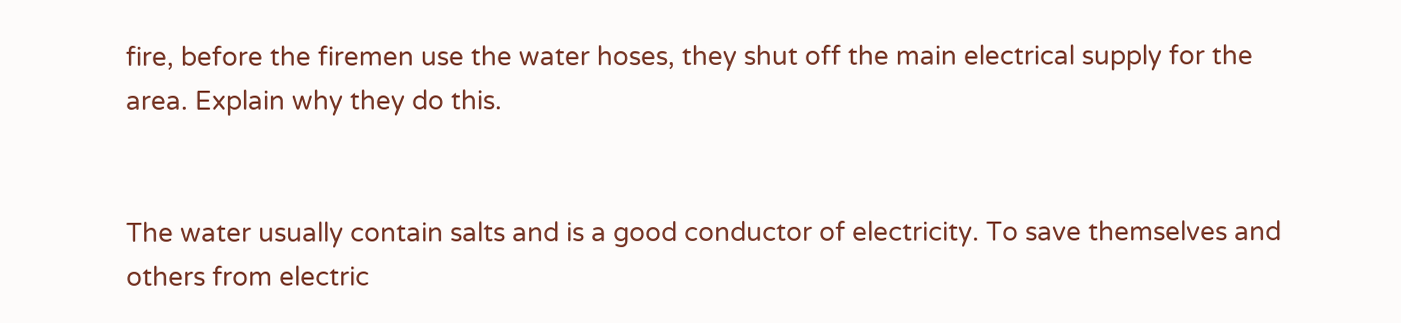fire, before the firemen use the water hoses, they shut off the main electrical supply for the area. Explain why they do this.


The water usually contain salts and is a good conductor of electricity. To save themselves and others from electric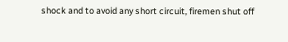shock and to avoid any short circuit, firemen shut off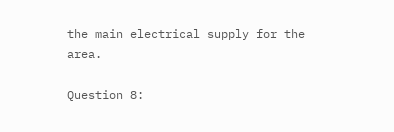the main electrical supply for the area.

Question 8: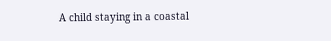A child staying in a coastal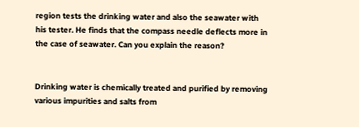region tests the drinking water and also the seawater with his tester. He finds that the compass needle deflects more in the case of seawater. Can you explain the reason?


Drinking water is chemically treated and purified by removing various impurities and salts from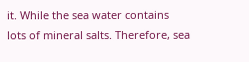it. While the sea water contains lots of mineral salts. Therefore, sea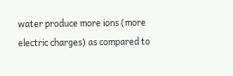water produce more ions (more electric charges) as compared to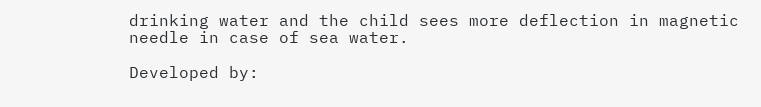drinking water and the child sees more deflection in magnetic needle in case of sea water.

Developed by: